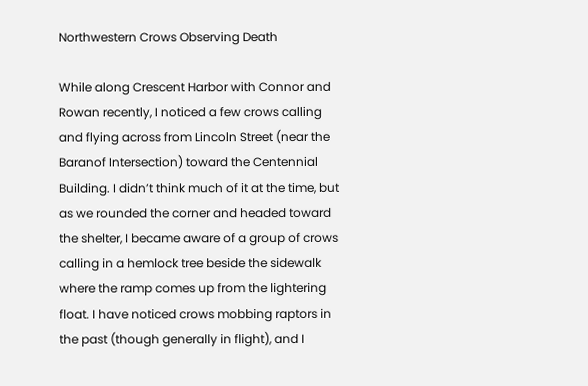Northwestern Crows Observing Death

While along Crescent Harbor with Connor and Rowan recently, I noticed a few crows calling and flying across from Lincoln Street (near the Baranof Intersection) toward the Centennial Building. I didn’t think much of it at the time, but as we rounded the corner and headed toward the shelter, I became aware of a group of crows calling in a hemlock tree beside the sidewalk where the ramp comes up from the lightering float. I have noticed crows mobbing raptors in the past (though generally in flight), and I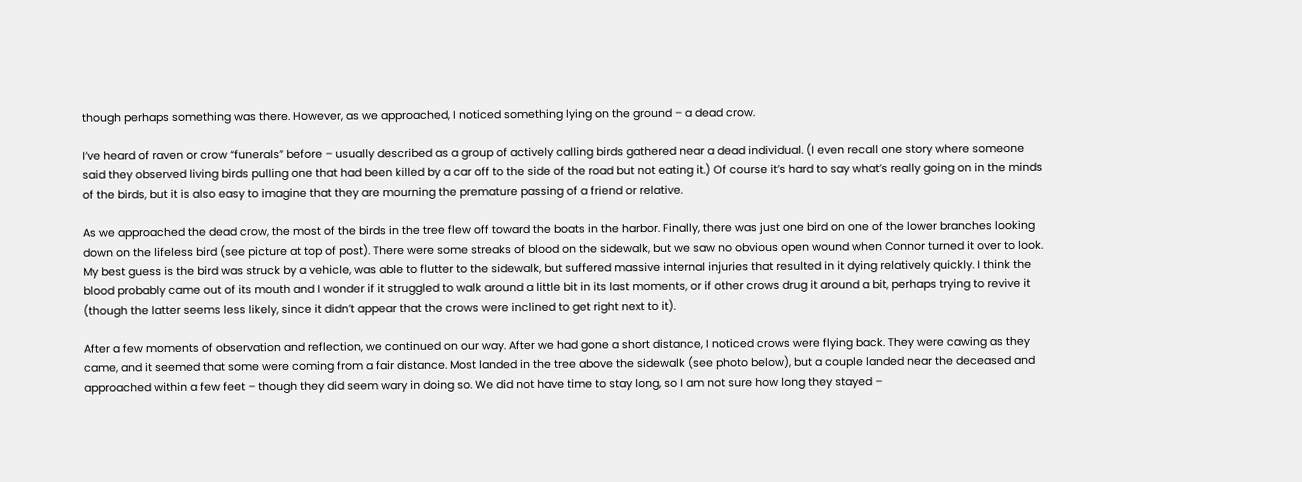though perhaps something was there. However, as we approached, I noticed something lying on the ground – a dead crow.

I’ve heard of raven or crow “funerals” before – usually described as a group of actively calling birds gathered near a dead individual. (I even recall one story where someone said they observed living birds pulling one that had been killed by a car off to the side of the road but not eating it.) Of course it’s hard to say what’s really going on in the minds of the birds, but it is also easy to imagine that they are mourning the premature passing of a friend or relative.

As we approached the dead crow, the most of the birds in the tree flew off toward the boats in the harbor. Finally, there was just one bird on one of the lower branches looking down on the lifeless bird (see picture at top of post). There were some streaks of blood on the sidewalk, but we saw no obvious open wound when Connor turned it over to look. My best guess is the bird was struck by a vehicle, was able to flutter to the sidewalk, but suffered massive internal injuries that resulted in it dying relatively quickly. I think the blood probably came out of its mouth and I wonder if it struggled to walk around a little bit in its last moments, or if other crows drug it around a bit, perhaps trying to revive it (though the latter seems less likely, since it didn’t appear that the crows were inclined to get right next to it).

After a few moments of observation and reflection, we continued on our way. After we had gone a short distance, I noticed crows were flying back. They were cawing as they came, and it seemed that some were coming from a fair distance. Most landed in the tree above the sidewalk (see photo below), but a couple landed near the deceased and approached within a few feet – though they did seem wary in doing so. We did not have time to stay long, so I am not sure how long they stayed –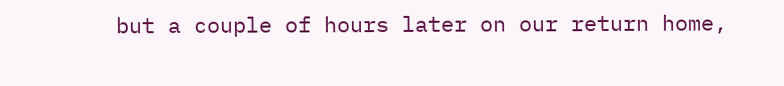but a couple of hours later on our return home,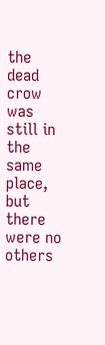the dead crow was still in the same place, but there were no others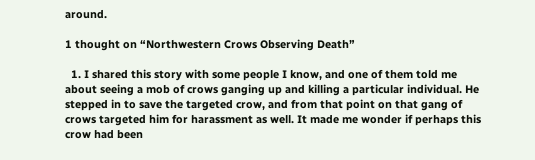around.

1 thought on “Northwestern Crows Observing Death”

  1. I shared this story with some people I know, and one of them told me about seeing a mob of crows ganging up and killing a particular individual. He stepped in to save the targeted crow, and from that point on that gang of crows targeted him for harassment as well. It made me wonder if perhaps this crow had been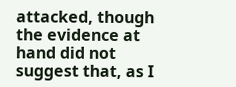attacked, though the evidence at hand did not suggest that, as I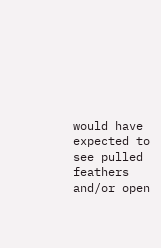would have expected to see pulled feathers and/or open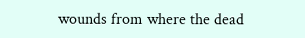wounds from where the dead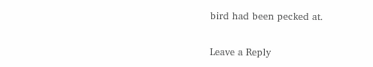bird had been pecked at.

Leave a Reply